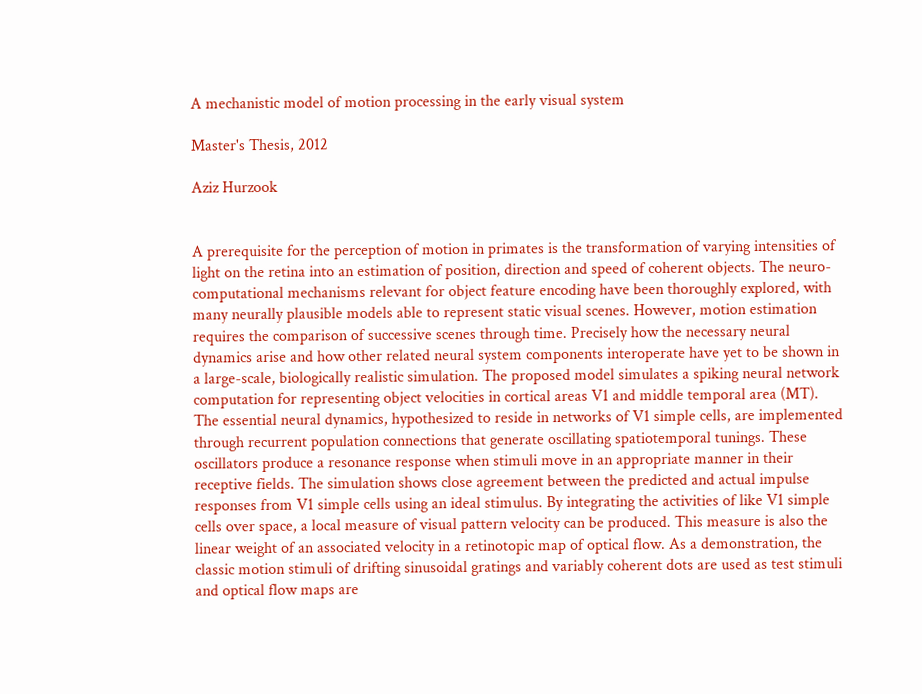A mechanistic model of motion processing in the early visual system

Master's Thesis, 2012

Aziz Hurzook


A prerequisite for the perception of motion in primates is the transformation of varying intensities of light on the retina into an estimation of position, direction and speed of coherent objects. The neuro-computational mechanisms relevant for object feature encoding have been thoroughly explored, with many neurally plausible models able to represent static visual scenes. However, motion estimation requires the comparison of successive scenes through time. Precisely how the necessary neural dynamics arise and how other related neural system components interoperate have yet to be shown in a large-scale, biologically realistic simulation. The proposed model simulates a spiking neural network computation for representing object velocities in cortical areas V1 and middle temporal area (MT). The essential neural dynamics, hypothesized to reside in networks of V1 simple cells, are implemented through recurrent population connections that generate oscillating spatiotemporal tunings. These oscillators produce a resonance response when stimuli move in an appropriate manner in their receptive fields. The simulation shows close agreement between the predicted and actual impulse responses from V1 simple cells using an ideal stimulus. By integrating the activities of like V1 simple cells over space, a local measure of visual pattern velocity can be produced. This measure is also the linear weight of an associated velocity in a retinotopic map of optical flow. As a demonstration, the classic motion stimuli of drifting sinusoidal gratings and variably coherent dots are used as test stimuli and optical flow maps are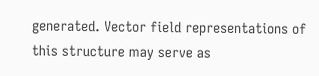generated. Vector field representations of this structure may serve as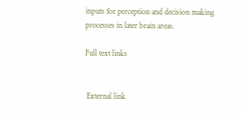inputs for perception and decision making processes in later brain areas.

Full text links


 External link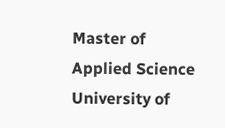Master of Applied Science
University of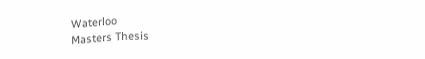Waterloo
Masters Thesis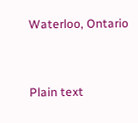Waterloo, Ontario


Plain text